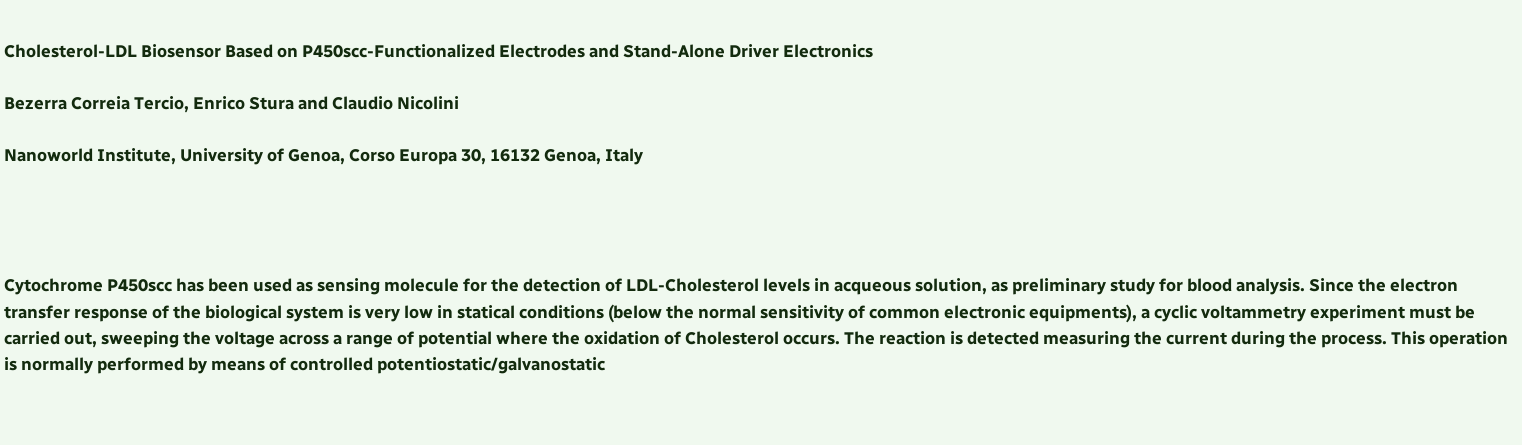Cholesterol-LDL Biosensor Based on P450scc-Functionalized Electrodes and Stand-Alone Driver Electronics

Bezerra Correia Tercio, Enrico Stura and Claudio Nicolini

Nanoworld Institute, University of Genoa, Corso Europa 30, 16132 Genoa, Italy




Cytochrome P450scc has been used as sensing molecule for the detection of LDL-Cholesterol levels in acqueous solution, as preliminary study for blood analysis. Since the electron transfer response of the biological system is very low in statical conditions (below the normal sensitivity of common electronic equipments), a cyclic voltammetry experiment must be carried out, sweeping the voltage across a range of potential where the oxidation of Cholesterol occurs. The reaction is detected measuring the current during the process. This operation is normally performed by means of controlled potentiostatic/galvanostatic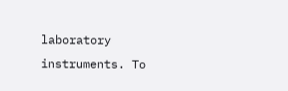laboratory instruments. To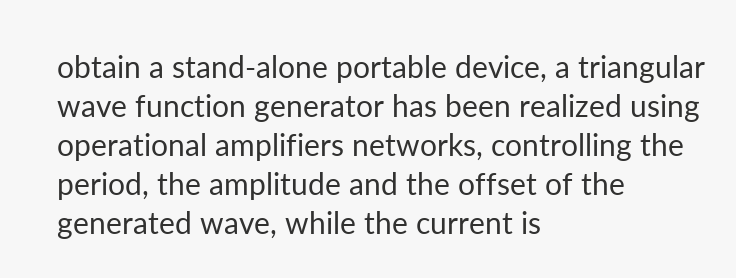obtain a stand-alone portable device, a triangular wave function generator has been realized using operational amplifiers networks, controlling the period, the amplitude and the offset of the generated wave, while the current is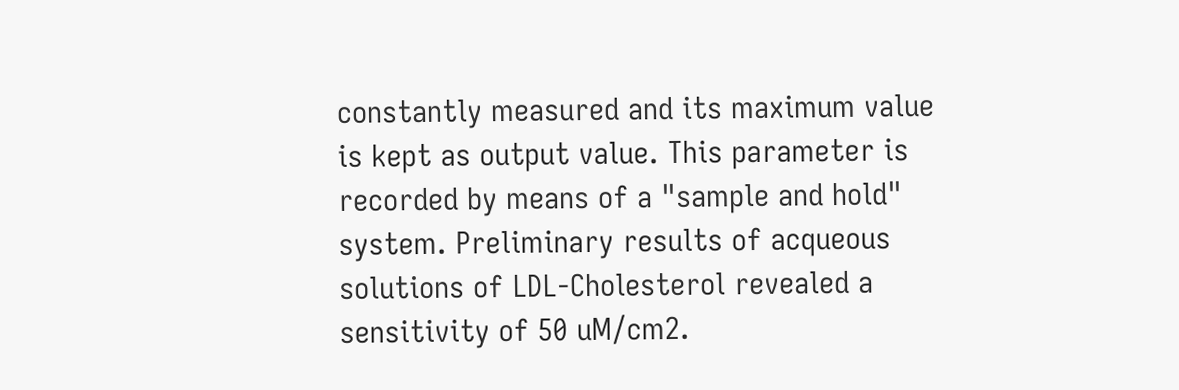constantly measured and its maximum value is kept as output value. This parameter is recorded by means of a "sample and hold" system. Preliminary results of acqueous solutions of LDL-Cholesterol revealed a sensitivity of 50 uM/cm2.